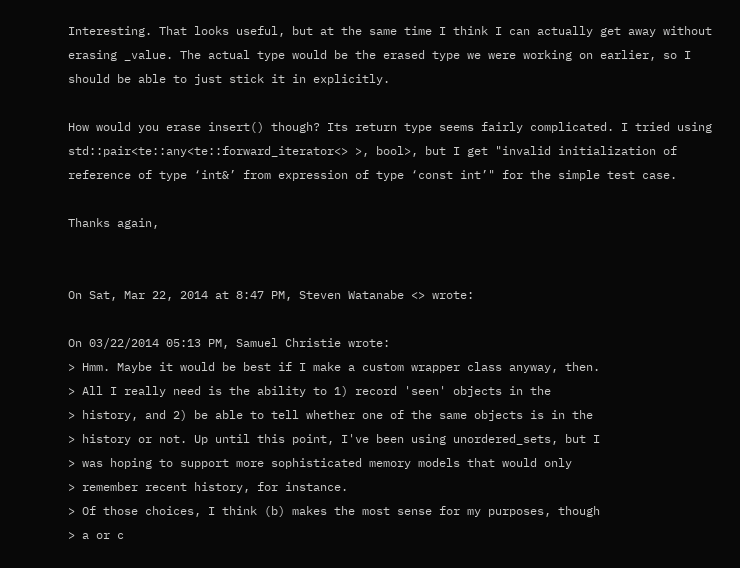Interesting. That looks useful, but at the same time I think I can actually get away without erasing _value. The actual type would be the erased type we were working on earlier, so I should be able to just stick it in explicitly.

How would you erase insert() though? Its return type seems fairly complicated. I tried using std::pair<te::any<te::forward_iterator<> >, bool>, but I get "invalid initialization of reference of type ‘int&’ from expression of type ‘const int’" for the simple test case.

Thanks again,


On Sat, Mar 22, 2014 at 8:47 PM, Steven Watanabe <> wrote:

On 03/22/2014 05:13 PM, Samuel Christie wrote:
> Hmm. Maybe it would be best if I make a custom wrapper class anyway, then.
> All I really need is the ability to 1) record 'seen' objects in the
> history, and 2) be able to tell whether one of the same objects is in the
> history or not. Up until this point, I've been using unordered_sets, but I
> was hoping to support more sophisticated memory models that would only
> remember recent history, for instance.
> Of those choices, I think (b) makes the most sense for my purposes, though
> a or c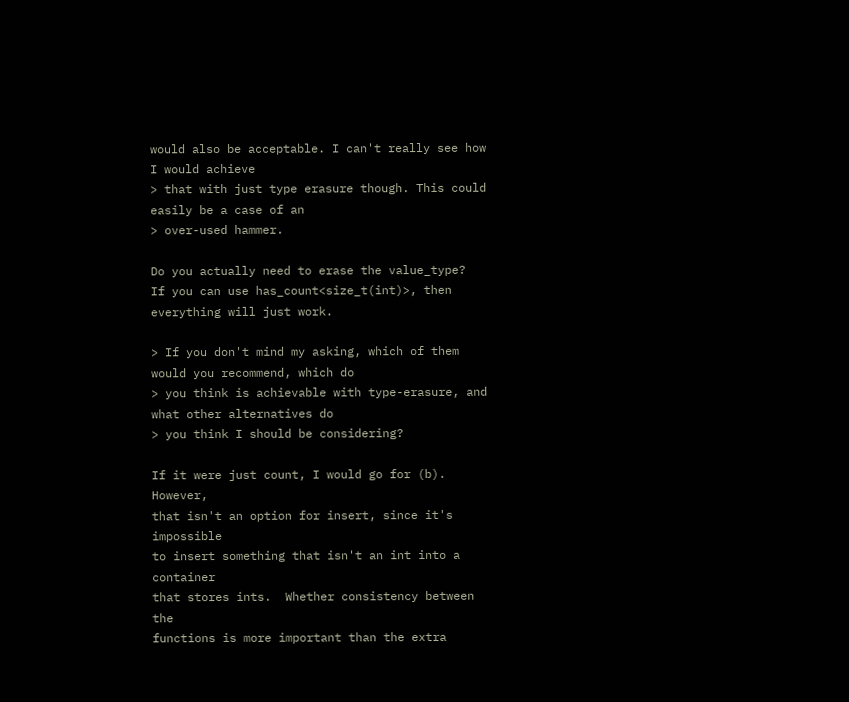would also be acceptable. I can't really see how I would achieve
> that with just type erasure though. This could easily be a case of an
> over-used hammer.

Do you actually need to erase the value_type?
If you can use has_count<size_t(int)>, then
everything will just work.

> If you don't mind my asking, which of them would you recommend, which do
> you think is achievable with type-erasure, and what other alternatives do
> you think I should be considering?

If it were just count, I would go for (b).  However,
that isn't an option for insert, since it's impossible
to insert something that isn't an int into a container
that stores ints.  Whether consistency between the
functions is more important than the extra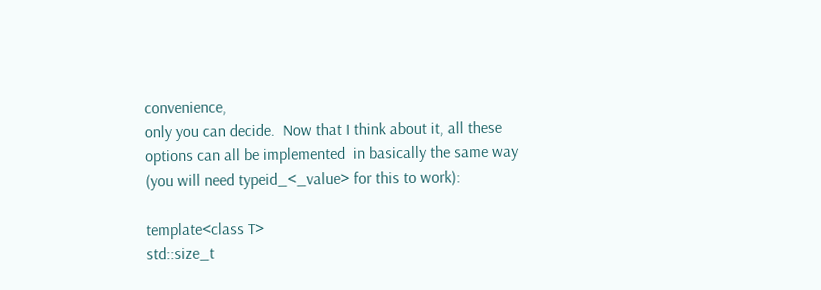convenience,
only you can decide.  Now that I think about it, all these
options can all be implemented  in basically the same way
(you will need typeid_<_value> for this to work):

template<class T>
std::size_t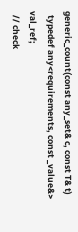generic_count(const any_set& c, const T& t)
  typedef any<requirements, const _value&> val_ref;
  // check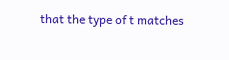that the type of t matches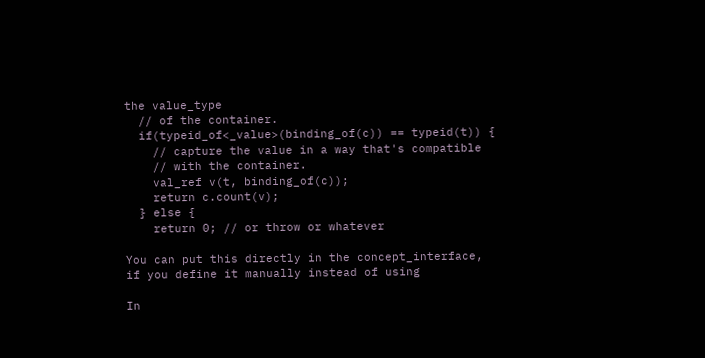the value_type
  // of the container.
  if(typeid_of<_value>(binding_of(c)) == typeid(t)) {
    // capture the value in a way that's compatible
    // with the container.
    val_ref v(t, binding_of(c));
    return c.count(v);
  } else {
    return 0; // or throw or whatever

You can put this directly in the concept_interface,
if you define it manually instead of using

In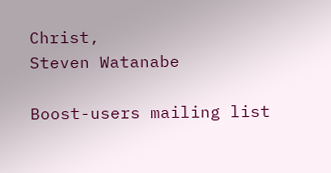Christ,
Steven Watanabe

Boost-users mailing list